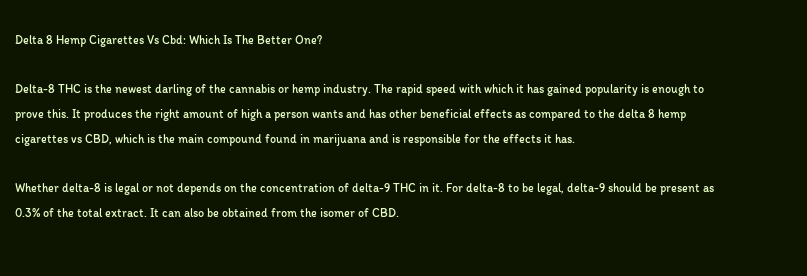Delta 8 Hemp Cigarettes Vs Cbd: Which Is The Better One?

Delta-8 THC is the newest darling of the cannabis or hemp industry. The rapid speed with which it has gained popularity is enough to prove this. It produces the right amount of high a person wants and has other beneficial effects as compared to the delta 8 hemp cigarettes vs CBD, which is the main compound found in marijuana and is responsible for the effects it has.

Whether delta-8 is legal or not depends on the concentration of delta-9 THC in it. For delta-8 to be legal, delta-9 should be present as 0.3% of the total extract. It can also be obtained from the isomer of CBD.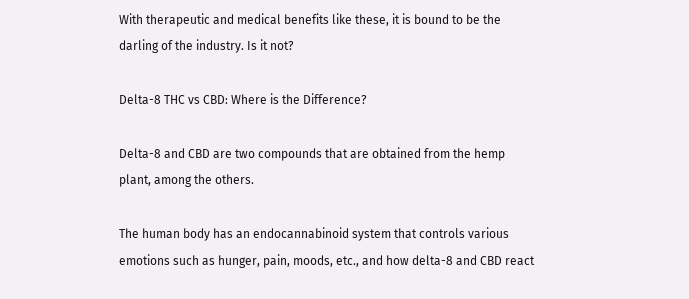With therapeutic and medical benefits like these, it is bound to be the darling of the industry. Is it not?

Delta-8 THC vs CBD: Where is the Difference?

Delta-8 and CBD are two compounds that are obtained from the hemp plant, among the others.

The human body has an endocannabinoid system that controls various emotions such as hunger, pain, moods, etc., and how delta-8 and CBD react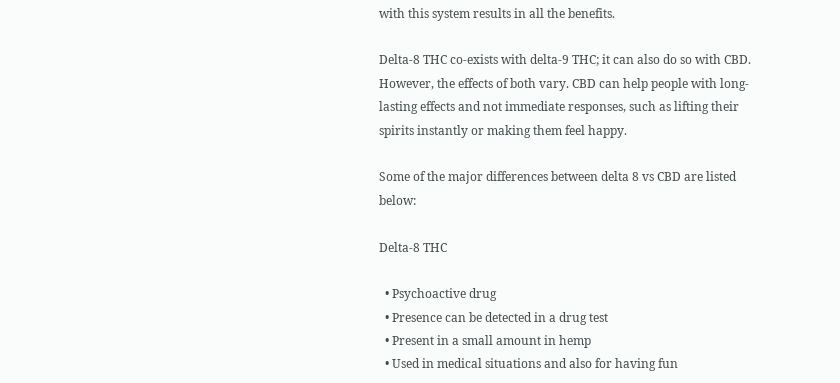with this system results in all the benefits.

Delta-8 THC co-exists with delta-9 THC; it can also do so with CBD. However, the effects of both vary. CBD can help people with long-lasting effects and not immediate responses, such as lifting their spirits instantly or making them feel happy.

Some of the major differences between delta 8 vs CBD are listed below:

Delta-8 THC

  • Psychoactive drug
  • Presence can be detected in a drug test
  • Present in a small amount in hemp
  • Used in medical situations and also for having fun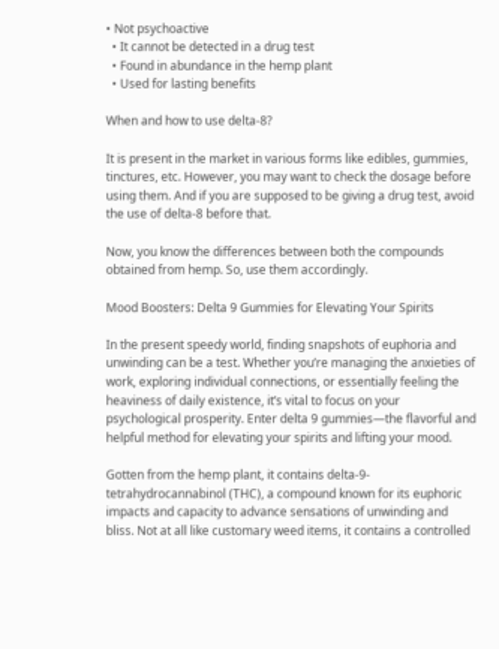• Not psychoactive
  • It cannot be detected in a drug test
  • Found in abundance in the hemp plant
  • Used for lasting benefits

When and how to use delta-8?

It is present in the market in various forms like edibles, gummies, tinctures, etc. However, you may want to check the dosage before using them. And if you are supposed to be giving a drug test, avoid the use of delta-8 before that.

Now, you know the differences between both the compounds obtained from hemp. So, use them accordingly.

Mood Boosters: Delta 9 Gummies for Elevating Your Spirits

In the present speedy world, finding snapshots of euphoria and unwinding can be a test. Whether you’re managing the anxieties of work, exploring individual connections, or essentially feeling the heaviness of daily existence, it’s vital to focus on your psychological prosperity. Enter delta 9 gummies—the flavorful and helpful method for elevating your spirits and lifting your mood.

Gotten from the hemp plant, it contains delta-9-tetrahydrocannabinol (THC), a compound known for its euphoric impacts and capacity to advance sensations of unwinding and bliss. Not at all like customary weed items, it contains a controlled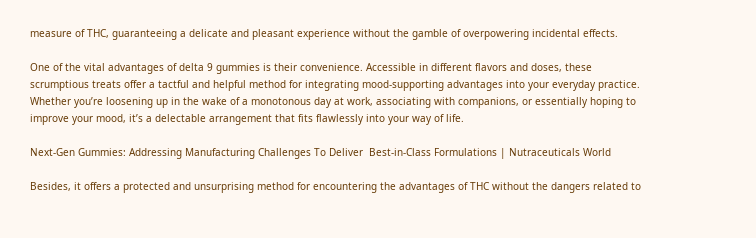measure of THC, guaranteeing a delicate and pleasant experience without the gamble of overpowering incidental effects.

One of the vital advantages of delta 9 gummies is their convenience. Accessible in different flavors and doses, these scrumptious treats offer a tactful and helpful method for integrating mood-supporting advantages into your everyday practice. Whether you’re loosening up in the wake of a monotonous day at work, associating with companions, or essentially hoping to improve your mood, it’s a delectable arrangement that fits flawlessly into your way of life.

Next-Gen Gummies: Addressing Manufacturing Challenges To Deliver  Best-in-Class Formulations | Nutraceuticals World

Besides, it offers a protected and unsurprising method for encountering the advantages of THC without the dangers related to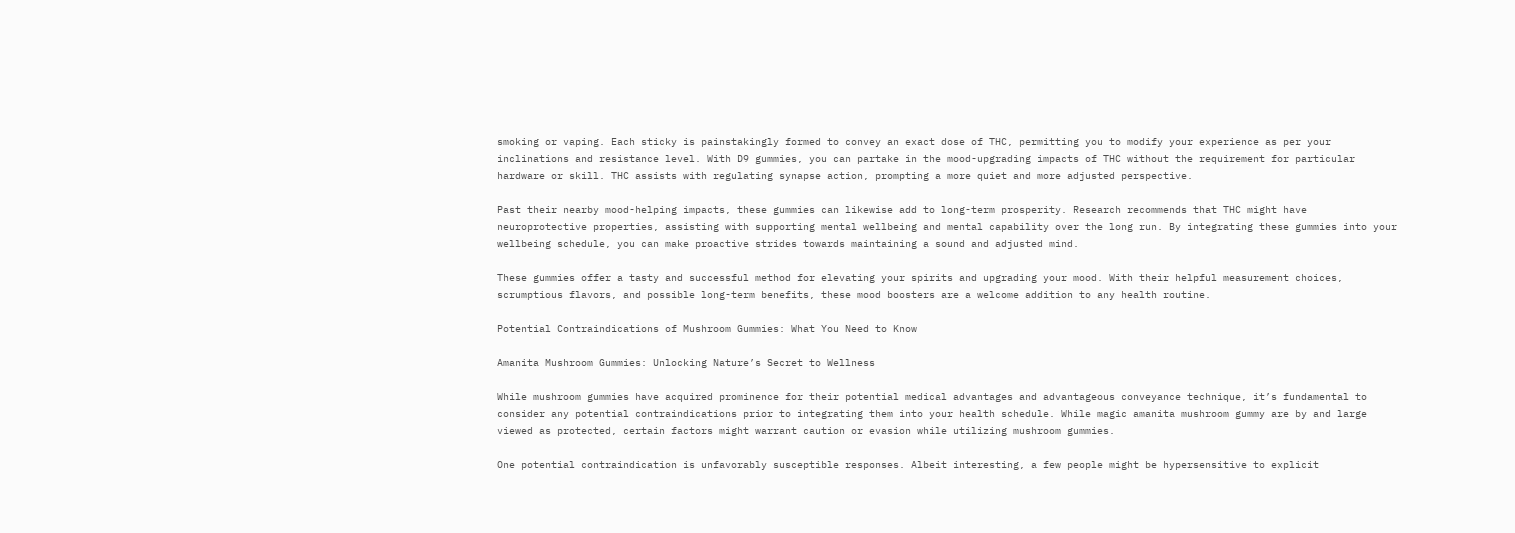smoking or vaping. Each sticky is painstakingly formed to convey an exact dose of THC, permitting you to modify your experience as per your inclinations and resistance level. With D9 gummies, you can partake in the mood-upgrading impacts of THC without the requirement for particular hardware or skill. THC assists with regulating synapse action, prompting a more quiet and more adjusted perspective.

Past their nearby mood-helping impacts, these gummies can likewise add to long-term prosperity. Research recommends that THC might have neuroprotective properties, assisting with supporting mental wellbeing and mental capability over the long run. By integrating these gummies into your wellbeing schedule, you can make proactive strides towards maintaining a sound and adjusted mind.

These gummies offer a tasty and successful method for elevating your spirits and upgrading your mood. With their helpful measurement choices, scrumptious flavors, and possible long-term benefits, these mood boosters are a welcome addition to any health routine.

Potential Contraindications of Mushroom Gummies: What You Need to Know

Amanita Mushroom Gummies: Unlocking Nature’s Secret to Wellness

While mushroom gummies have acquired prominence for their potential medical advantages and advantageous conveyance technique, it’s fundamental to consider any potential contraindications prior to integrating them into your health schedule. While magic amanita mushroom gummy are by and large viewed as protected, certain factors might warrant caution or evasion while utilizing mushroom gummies.

One potential contraindication is unfavorably susceptible responses. Albeit interesting, a few people might be hypersensitive to explicit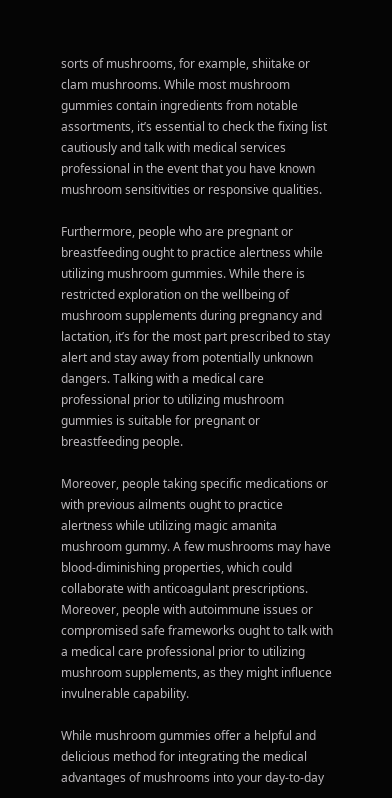sorts of mushrooms, for example, shiitake or clam mushrooms. While most mushroom gummies contain ingredients from notable assortments, it’s essential to check the fixing list cautiously and talk with medical services professional in the event that you have known mushroom sensitivities or responsive qualities.

Furthermore, people who are pregnant or breastfeeding ought to practice alertness while utilizing mushroom gummies. While there is restricted exploration on the wellbeing of mushroom supplements during pregnancy and lactation, it’s for the most part prescribed to stay alert and stay away from potentially unknown dangers. Talking with a medical care professional prior to utilizing mushroom gummies is suitable for pregnant or breastfeeding people.

Moreover, people taking specific medications or with previous ailments ought to practice alertness while utilizing magic amanita mushroom gummy. A few mushrooms may have blood-diminishing properties, which could collaborate with anticoagulant prescriptions. Moreover, people with autoimmune issues or compromised safe frameworks ought to talk with a medical care professional prior to utilizing mushroom supplements, as they might influence invulnerable capability.

While mushroom gummies offer a helpful and delicious method for integrating the medical advantages of mushrooms into your day-to-day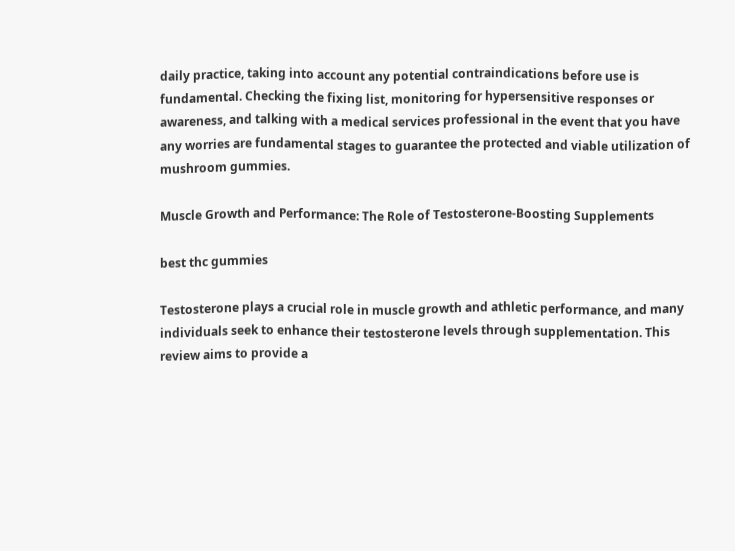daily practice, taking into account any potential contraindications before use is fundamental. Checking the fixing list, monitoring for hypersensitive responses or awareness, and talking with a medical services professional in the event that you have any worries are fundamental stages to guarantee the protected and viable utilization of mushroom gummies.

Muscle Growth and Performance: The Role of Testosterone-Boosting Supplements

best thc gummies

Testosterone plays a crucial role in muscle growth and athletic performance, and many individuals seek to enhance their testosterone levels through supplementation. This review aims to provide a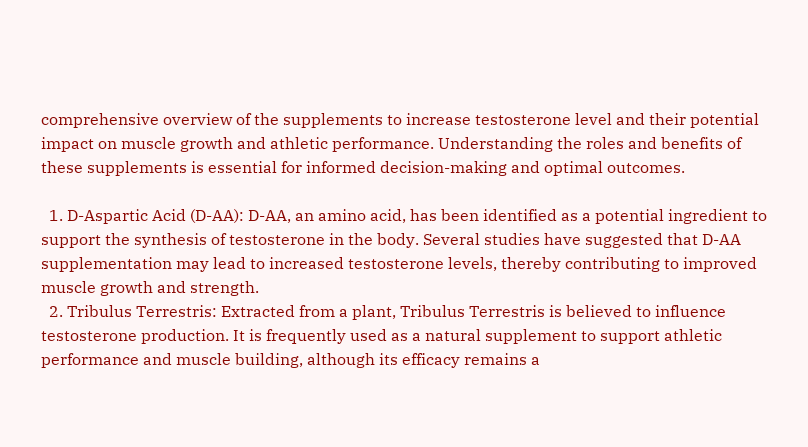comprehensive overview of the supplements to increase testosterone level and their potential impact on muscle growth and athletic performance. Understanding the roles and benefits of these supplements is essential for informed decision-making and optimal outcomes.

  1. D-Aspartic Acid (D-AA): D-AA, an amino acid, has been identified as a potential ingredient to support the synthesis of testosterone in the body. Several studies have suggested that D-AA supplementation may lead to increased testosterone levels, thereby contributing to improved muscle growth and strength.
  2. Tribulus Terrestris: Extracted from a plant, Tribulus Terrestris is believed to influence testosterone production. It is frequently used as a natural supplement to support athletic performance and muscle building, although its efficacy remains a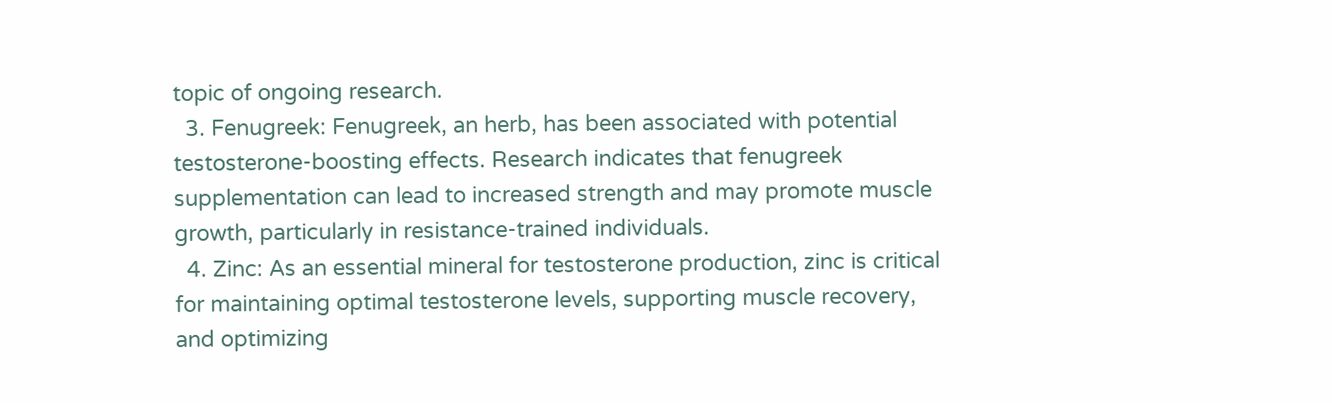topic of ongoing research.
  3. Fenugreek: Fenugreek, an herb, has been associated with potential testosterone-boosting effects. Research indicates that fenugreek supplementation can lead to increased strength and may promote muscle growth, particularly in resistance-trained individuals.
  4. Zinc: As an essential mineral for testosterone production, zinc is critical for maintaining optimal testosterone levels, supporting muscle recovery, and optimizing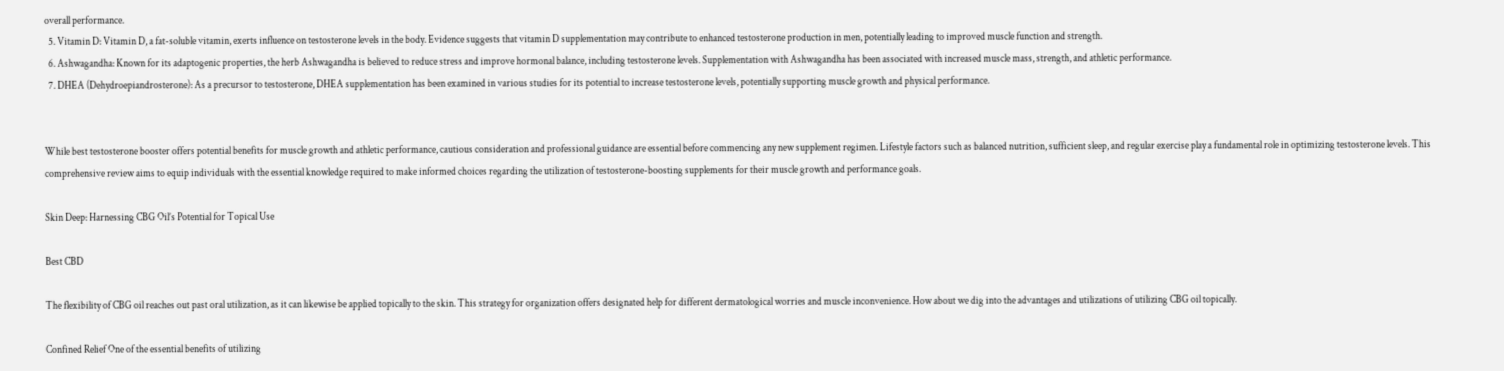overall performance.
  5. Vitamin D: Vitamin D, a fat-soluble vitamin, exerts influence on testosterone levels in the body. Evidence suggests that vitamin D supplementation may contribute to enhanced testosterone production in men, potentially leading to improved muscle function and strength.
  6. Ashwagandha: Known for its adaptogenic properties, the herb Ashwagandha is believed to reduce stress and improve hormonal balance, including testosterone levels. Supplementation with Ashwagandha has been associated with increased muscle mass, strength, and athletic performance.
  7. DHEA (Dehydroepiandrosterone): As a precursor to testosterone, DHEA supplementation has been examined in various studies for its potential to increase testosterone levels, potentially supporting muscle growth and physical performance.


While best testosterone booster offers potential benefits for muscle growth and athletic performance, cautious consideration and professional guidance are essential before commencing any new supplement regimen. Lifestyle factors such as balanced nutrition, sufficient sleep, and regular exercise play a fundamental role in optimizing testosterone levels. This comprehensive review aims to equip individuals with the essential knowledge required to make informed choices regarding the utilization of testosterone-boosting supplements for their muscle growth and performance goals.

Skin Deep: Harnessing CBG Oil’s Potential for Topical Use

Best CBD

The flexibility of CBG oil reaches out past oral utilization, as it can likewise be applied topically to the skin. This strategy for organization offers designated help for different dermatological worries and muscle inconvenience. How about we dig into the advantages and utilizations of utilizing CBG oil topically.

Confined Relief One of the essential benefits of utilizing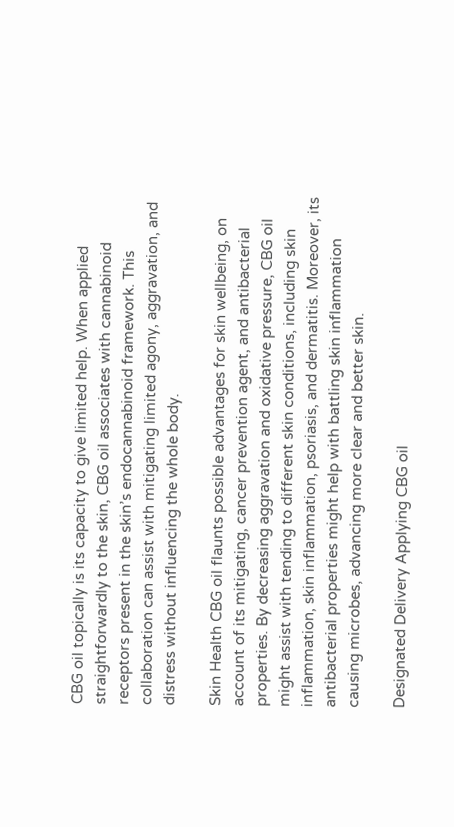CBG oil topically is its capacity to give limited help. When applied straightforwardly to the skin, CBG oil associates with cannabinoid receptors present in the skin’s endocannabinoid framework. This collaboration can assist with mitigating limited agony, aggravation, and distress without influencing the whole body.

Skin Health CBG oil flaunts possible advantages for skin wellbeing, on account of its mitigating, cancer prevention agent, and antibacterial properties. By decreasing aggravation and oxidative pressure, CBG oil might assist with tending to different skin conditions, including skin inflammation, skin inflammation, psoriasis, and dermatitis. Moreover, its antibacterial properties might help with battling skin inflammation causing microbes, advancing more clear and better skin.

Designated Delivery Applying CBG oil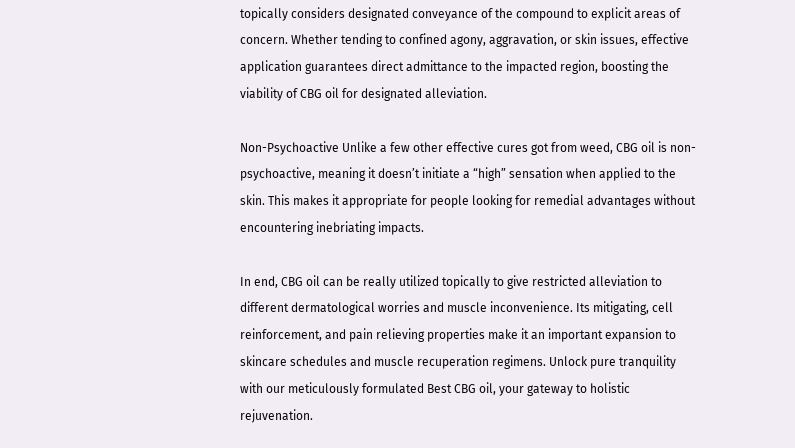topically considers designated conveyance of the compound to explicit areas of concern. Whether tending to confined agony, aggravation, or skin issues, effective application guarantees direct admittance to the impacted region, boosting the viability of CBG oil for designated alleviation.

Non-Psychoactive Unlike a few other effective cures got from weed, CBG oil is non-psychoactive, meaning it doesn’t initiate a “high” sensation when applied to the skin. This makes it appropriate for people looking for remedial advantages without encountering inebriating impacts.

In end, CBG oil can be really utilized topically to give restricted alleviation to different dermatological worries and muscle inconvenience. Its mitigating, cell reinforcement, and pain relieving properties make it an important expansion to skincare schedules and muscle recuperation regimens. Unlock pure tranquility with our meticulously formulated Best CBG oil, your gateway to holistic rejuvenation.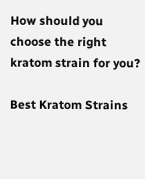How should you choose the right kratom strain for you?

Best Kratom Strains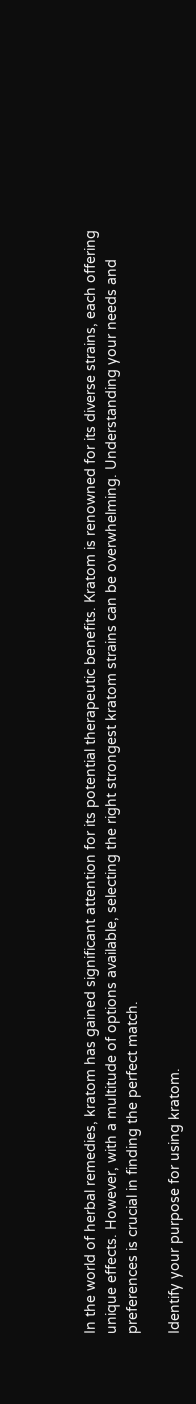In the world of herbal remedies, kratom has gained significant attention for its potential therapeutic benefits. Kratom is renowned for its diverse strains, each offering unique effects. However, with a multitude of options available, selecting the right strongest kratom strains can be overwhelming. Understanding your needs and preferences is crucial in finding the perfect match.

Identify your purpose for using kratom.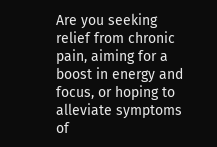Are you seeking relief from chronic pain, aiming for a boost in energy and focus, or hoping to alleviate symptoms of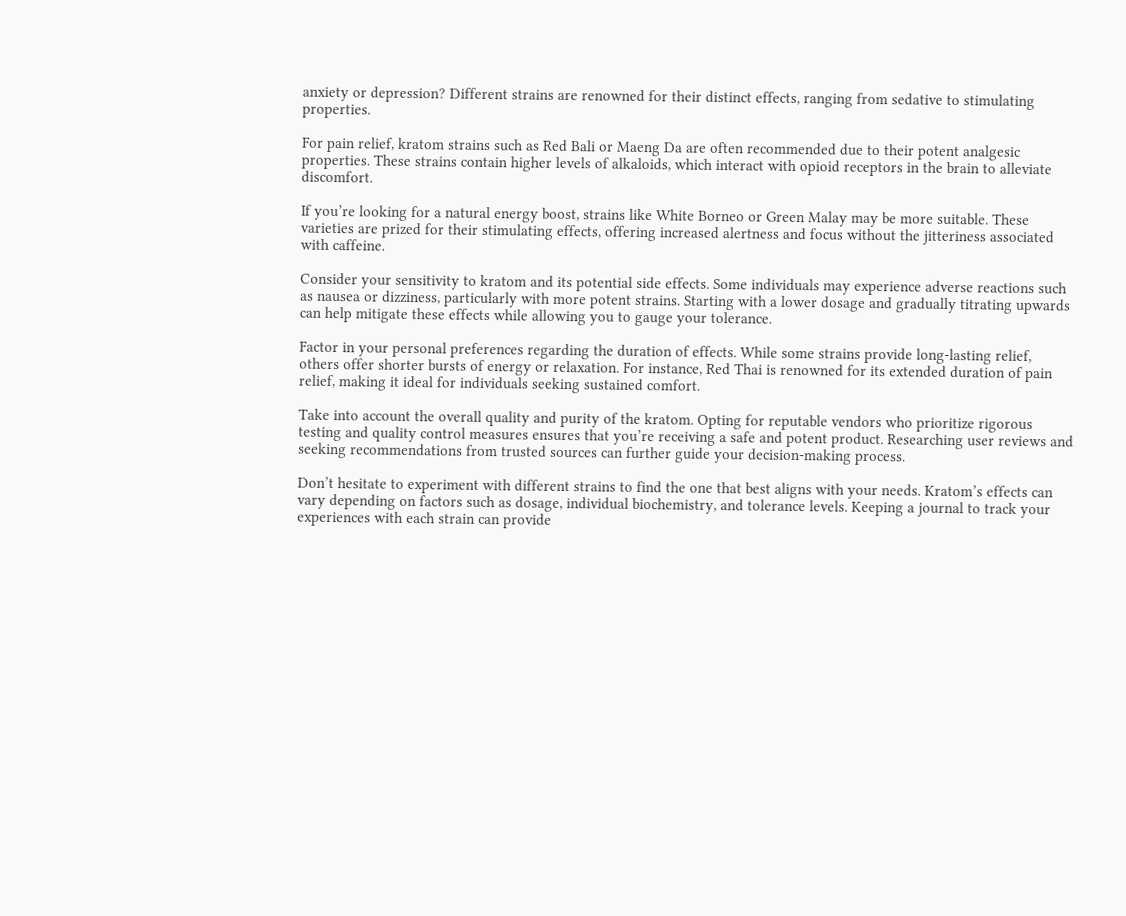anxiety or depression? Different strains are renowned for their distinct effects, ranging from sedative to stimulating properties.

For pain relief, kratom strains such as Red Bali or Maeng Da are often recommended due to their potent analgesic properties. These strains contain higher levels of alkaloids, which interact with opioid receptors in the brain to alleviate discomfort.

If you’re looking for a natural energy boost, strains like White Borneo or Green Malay may be more suitable. These varieties are prized for their stimulating effects, offering increased alertness and focus without the jitteriness associated with caffeine.

Consider your sensitivity to kratom and its potential side effects. Some individuals may experience adverse reactions such as nausea or dizziness, particularly with more potent strains. Starting with a lower dosage and gradually titrating upwards can help mitigate these effects while allowing you to gauge your tolerance.

Factor in your personal preferences regarding the duration of effects. While some strains provide long-lasting relief, others offer shorter bursts of energy or relaxation. For instance, Red Thai is renowned for its extended duration of pain relief, making it ideal for individuals seeking sustained comfort.

Take into account the overall quality and purity of the kratom. Opting for reputable vendors who prioritize rigorous testing and quality control measures ensures that you’re receiving a safe and potent product. Researching user reviews and seeking recommendations from trusted sources can further guide your decision-making process.

Don’t hesitate to experiment with different strains to find the one that best aligns with your needs. Kratom’s effects can vary depending on factors such as dosage, individual biochemistry, and tolerance levels. Keeping a journal to track your experiences with each strain can provide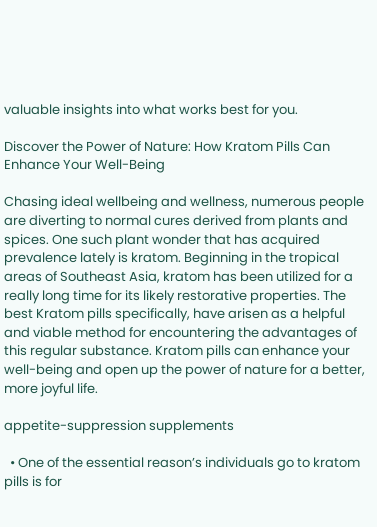valuable insights into what works best for you.

Discover the Power of Nature: How Kratom Pills Can Enhance Your Well-Being

Chasing ideal wellbeing and wellness, numerous people are diverting to normal cures derived from plants and spices. One such plant wonder that has acquired prevalence lately is kratom. Beginning in the tropical areas of Southeast Asia, kratom has been utilized for a really long time for its likely restorative properties. The best Kratom pills specifically, have arisen as a helpful and viable method for encountering the advantages of this regular substance. Kratom pills can enhance your well-being and open up the power of nature for a better, more joyful life.

appetite-suppression supplements

  • One of the essential reason’s individuals go to kratom pills is for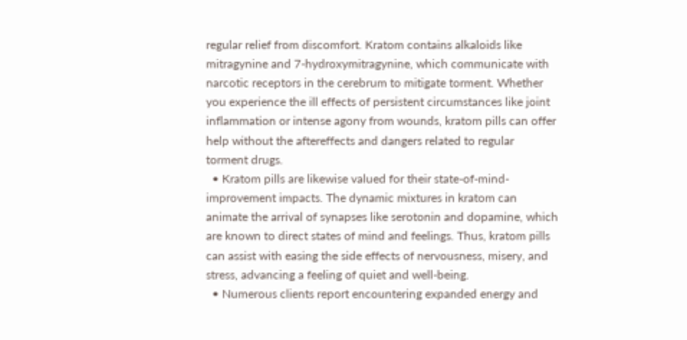regular relief from discomfort. Kratom contains alkaloids like mitragynine and 7-hydroxymitragynine, which communicate with narcotic receptors in the cerebrum to mitigate torment. Whether you experience the ill effects of persistent circumstances like joint inflammation or intense agony from wounds, kratom pills can offer help without the aftereffects and dangers related to regular torment drugs.
  • Kratom pills are likewise valued for their state-of-mind-improvement impacts. The dynamic mixtures in kratom can animate the arrival of synapses like serotonin and dopamine, which are known to direct states of mind and feelings. Thus, kratom pills can assist with easing the side effects of nervousness, misery, and stress, advancing a feeling of quiet and well-being.
  • Numerous clients report encountering expanded energy and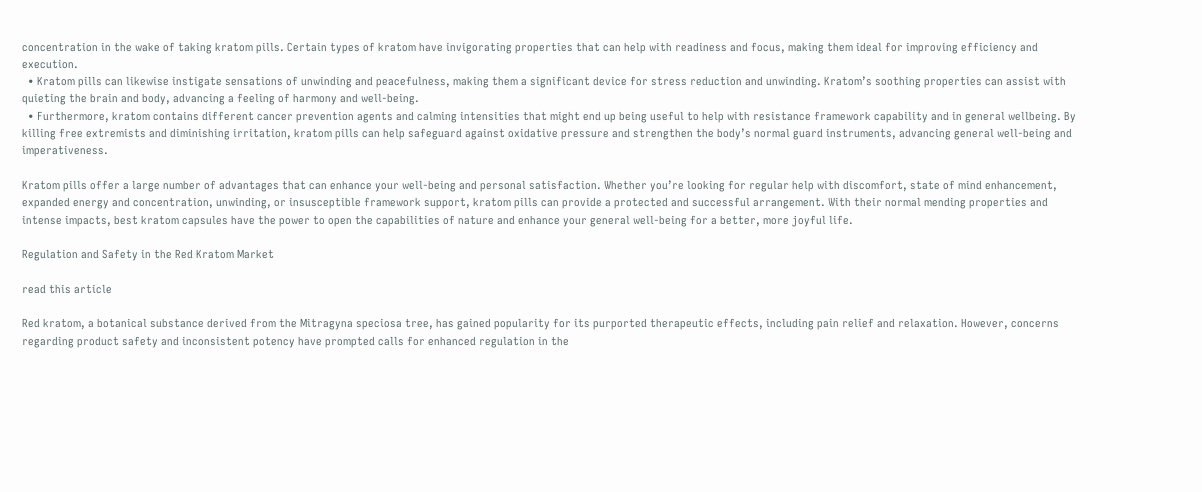concentration in the wake of taking kratom pills. Certain types of kratom have invigorating properties that can help with readiness and focus, making them ideal for improving efficiency and execution.
  • Kratom pills can likewise instigate sensations of unwinding and peacefulness, making them a significant device for stress reduction and unwinding. Kratom’s soothing properties can assist with quieting the brain and body, advancing a feeling of harmony and well-being.
  • Furthermore, kratom contains different cancer prevention agents and calming intensities that might end up being useful to help with resistance framework capability and in general wellbeing. By killing free extremists and diminishing irritation, kratom pills can help safeguard against oxidative pressure and strengthen the body’s normal guard instruments, advancing general well-being and imperativeness.

Kratom pills offer a large number of advantages that can enhance your well-being and personal satisfaction. Whether you’re looking for regular help with discomfort, state of mind enhancement, expanded energy and concentration, unwinding, or insusceptible framework support, kratom pills can provide a protected and successful arrangement. With their normal mending properties and intense impacts, best kratom capsules have the power to open the capabilities of nature and enhance your general well-being for a better, more joyful life.

Regulation and Safety in the Red Kratom Market

read this article

Red kratom, a botanical substance derived from the Mitragyna speciosa tree, has gained popularity for its purported therapeutic effects, including pain relief and relaxation. However, concerns regarding product safety and inconsistent potency have prompted calls for enhanced regulation in the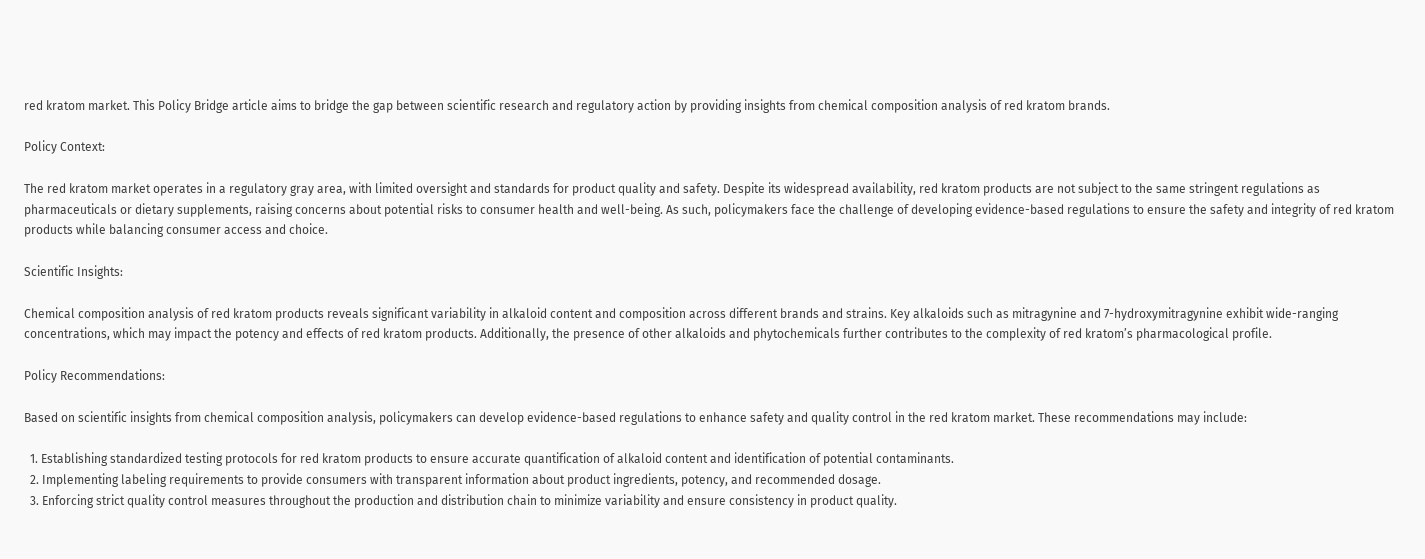red kratom market. This Policy Bridge article aims to bridge the gap between scientific research and regulatory action by providing insights from chemical composition analysis of red kratom brands.

Policy Context:

The red kratom market operates in a regulatory gray area, with limited oversight and standards for product quality and safety. Despite its widespread availability, red kratom products are not subject to the same stringent regulations as pharmaceuticals or dietary supplements, raising concerns about potential risks to consumer health and well-being. As such, policymakers face the challenge of developing evidence-based regulations to ensure the safety and integrity of red kratom products while balancing consumer access and choice.

Scientific Insights:

Chemical composition analysis of red kratom products reveals significant variability in alkaloid content and composition across different brands and strains. Key alkaloids such as mitragynine and 7-hydroxymitragynine exhibit wide-ranging concentrations, which may impact the potency and effects of red kratom products. Additionally, the presence of other alkaloids and phytochemicals further contributes to the complexity of red kratom’s pharmacological profile.

Policy Recommendations:

Based on scientific insights from chemical composition analysis, policymakers can develop evidence-based regulations to enhance safety and quality control in the red kratom market. These recommendations may include:

  1. Establishing standardized testing protocols for red kratom products to ensure accurate quantification of alkaloid content and identification of potential contaminants.
  2. Implementing labeling requirements to provide consumers with transparent information about product ingredients, potency, and recommended dosage.
  3. Enforcing strict quality control measures throughout the production and distribution chain to minimize variability and ensure consistency in product quality.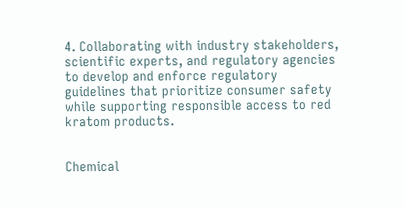4. Collaborating with industry stakeholders, scientific experts, and regulatory agencies to develop and enforce regulatory guidelines that prioritize consumer safety while supporting responsible access to red kratom products.


Chemical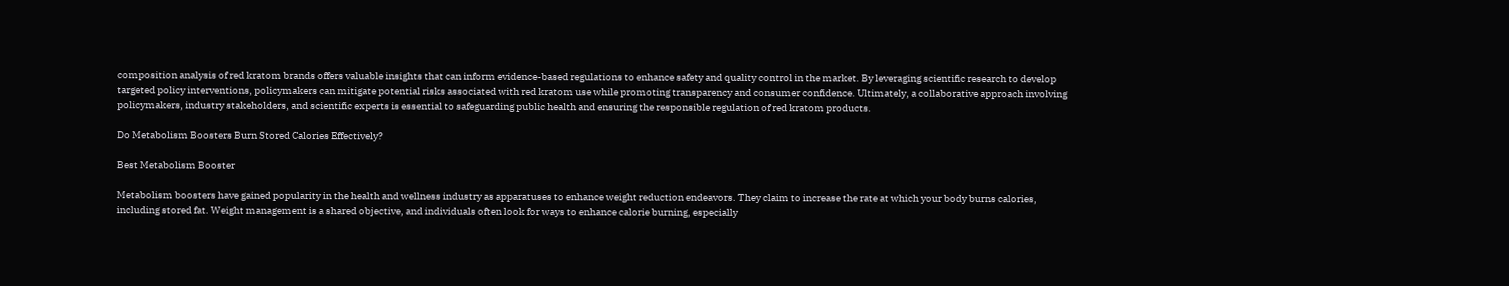composition analysis of red kratom brands offers valuable insights that can inform evidence-based regulations to enhance safety and quality control in the market. By leveraging scientific research to develop targeted policy interventions, policymakers can mitigate potential risks associated with red kratom use while promoting transparency and consumer confidence. Ultimately, a collaborative approach involving policymakers, industry stakeholders, and scientific experts is essential to safeguarding public health and ensuring the responsible regulation of red kratom products.

Do Metabolism Boosters Burn Stored Calories Effectively?

Best Metabolism Booster

Metabolism boosters have gained popularity in the health and wellness industry as apparatuses to enhance weight reduction endeavors. They claim to increase the rate at which your body burns calories, including stored fat. Weight management is a shared objective, and individuals often look for ways to enhance calorie burning, especially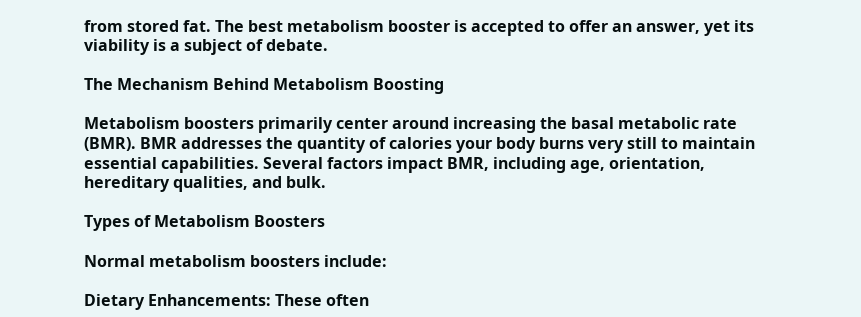from stored fat. The best metabolism booster is accepted to offer an answer, yet its viability is a subject of debate.

The Mechanism Behind Metabolism Boosting

Metabolism boosters primarily center around increasing the basal metabolic rate (BMR). BMR addresses the quantity of calories your body burns very still to maintain essential capabilities. Several factors impact BMR, including age, orientation, hereditary qualities, and bulk.

Types of Metabolism Boosters

Normal metabolism boosters include:

Dietary Enhancements: These often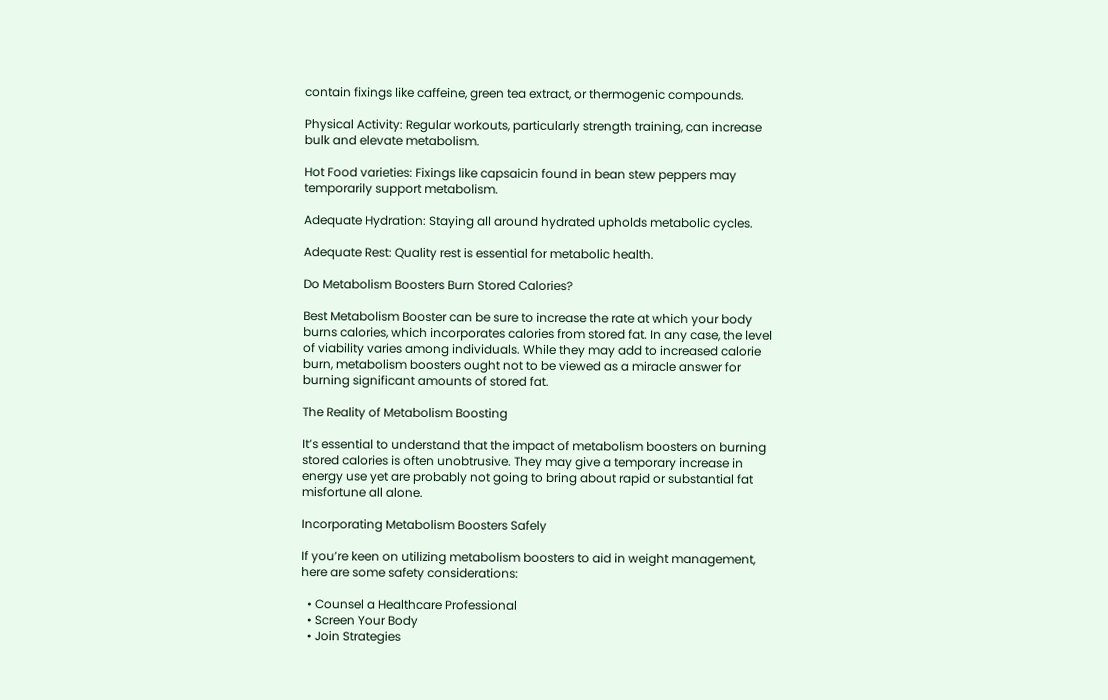contain fixings like caffeine, green tea extract, or thermogenic compounds.

Physical Activity: Regular workouts, particularly strength training, can increase bulk and elevate metabolism.

Hot Food varieties: Fixings like capsaicin found in bean stew peppers may temporarily support metabolism.

Adequate Hydration: Staying all around hydrated upholds metabolic cycles.

Adequate Rest: Quality rest is essential for metabolic health.

Do Metabolism Boosters Burn Stored Calories?

Best Metabolism Booster can be sure to increase the rate at which your body burns calories, which incorporates calories from stored fat. In any case, the level of viability varies among individuals. While they may add to increased calorie burn, metabolism boosters ought not to be viewed as a miracle answer for burning significant amounts of stored fat.

The Reality of Metabolism Boosting

It’s essential to understand that the impact of metabolism boosters on burning stored calories is often unobtrusive. They may give a temporary increase in energy use yet are probably not going to bring about rapid or substantial fat misfortune all alone.

Incorporating Metabolism Boosters Safely

If you’re keen on utilizing metabolism boosters to aid in weight management, here are some safety considerations:

  • Counsel a Healthcare Professional
  • Screen Your Body
  • Join Strategies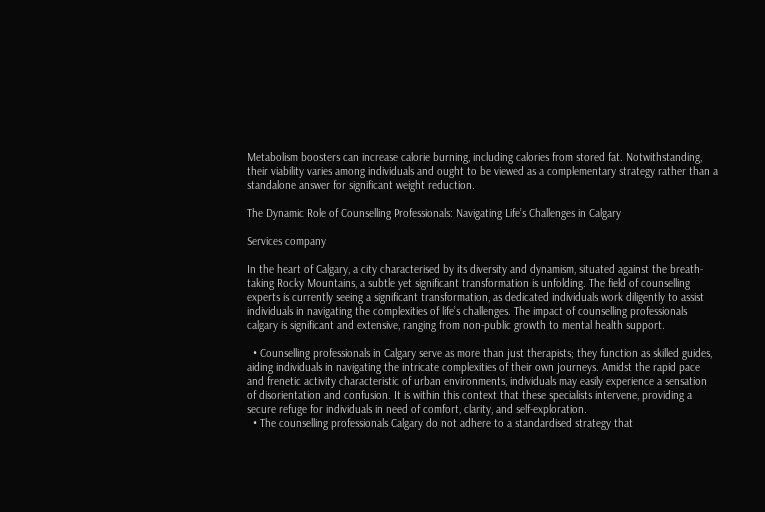Metabolism boosters can increase calorie burning, including calories from stored fat. Notwithstanding, their viability varies among individuals and ought to be viewed as a complementary strategy rather than a standalone answer for significant weight reduction.

The Dynamic Role of Counselling Professionals: Navigating Life’s Challenges in Calgary

Services company

In the heart of Calgary, a city characterised by its diversity and dynamism, situated against the breath-taking Rocky Mountains, a subtle yet significant transformation is unfolding. The field of counselling experts is currently seeing a significant transformation, as dedicated individuals work diligently to assist individuals in navigating the complexities of life’s challenges. The impact of counselling professionals calgary is significant and extensive, ranging from non-public growth to mental health support.

  • Counselling professionals in Calgary serve as more than just therapists; they function as skilled guides, aiding individuals in navigating the intricate complexities of their own journeys. Amidst the rapid pace and frenetic activity characteristic of urban environments, individuals may easily experience a sensation of disorientation and confusion. It is within this context that these specialists intervene, providing a secure refuge for individuals in need of comfort, clarity, and self-exploration.
  • The counselling professionals Calgary do not adhere to a standardised strategy that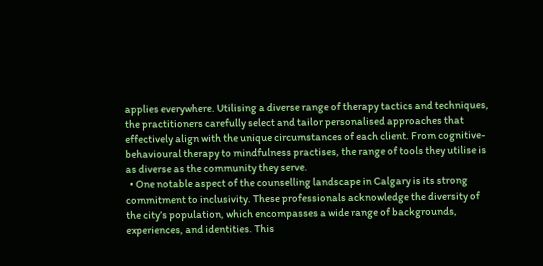applies everywhere. Utilising a diverse range of therapy tactics and techniques, the practitioners carefully select and tailor personalised approaches that effectively align with the unique circumstances of each client. From cognitive-behavioural therapy to mindfulness practises, the range of tools they utilise is as diverse as the community they serve.
  • One notable aspect of the counselling landscape in Calgary is its strong commitment to inclusivity. These professionals acknowledge the diversity of the city’s population, which encompasses a wide range of backgrounds, experiences, and identities. This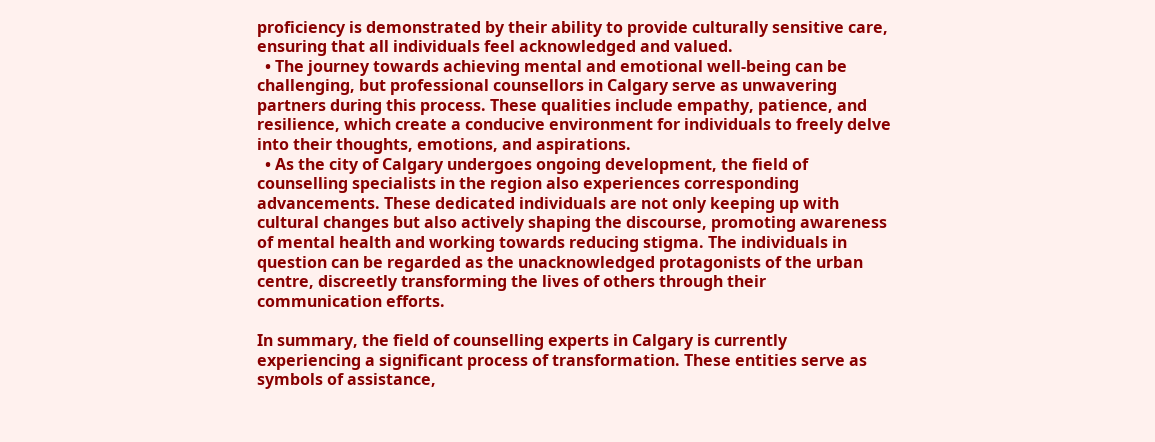proficiency is demonstrated by their ability to provide culturally sensitive care, ensuring that all individuals feel acknowledged and valued.
  • The journey towards achieving mental and emotional well-being can be challenging, but professional counsellors in Calgary serve as unwavering partners during this process. These qualities include empathy, patience, and resilience, which create a conducive environment for individuals to freely delve into their thoughts, emotions, and aspirations.
  • As the city of Calgary undergoes ongoing development, the field of counselling specialists in the region also experiences corresponding advancements. These dedicated individuals are not only keeping up with cultural changes but also actively shaping the discourse, promoting awareness of mental health and working towards reducing stigma. The individuals in question can be regarded as the unacknowledged protagonists of the urban centre, discreetly transforming the lives of others through their communication efforts.

In summary, the field of counselling experts in Calgary is currently experiencing a significant process of transformation. These entities serve as symbols of assistance,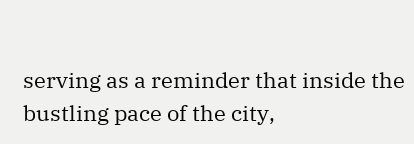serving as a reminder that inside the bustling pace of the city,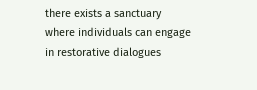there exists a sanctuary where individuals can engage in restorative dialogues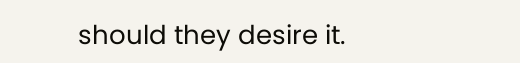should they desire it.